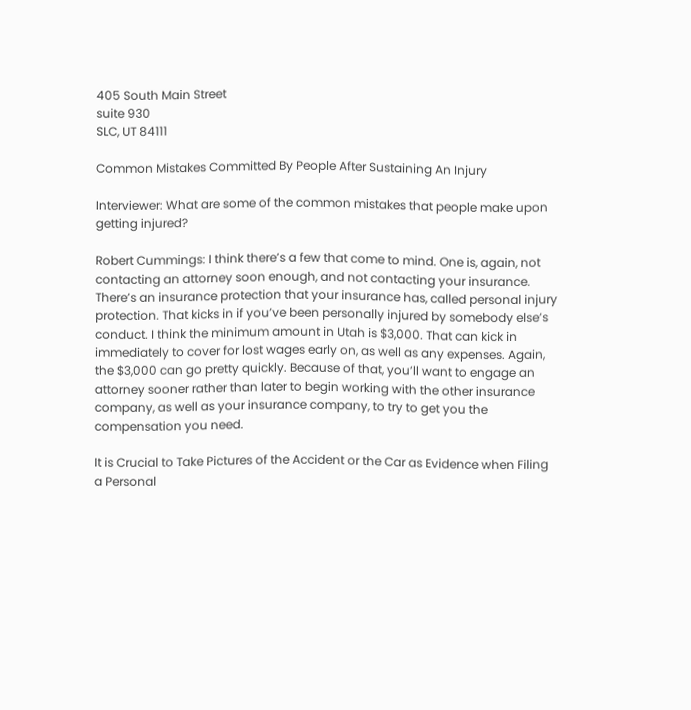405 South Main Street
suite 930
SLC, UT 84111

Common Mistakes Committed By People After Sustaining An Injury

Interviewer: What are some of the common mistakes that people make upon getting injured?

Robert Cummings: I think there’s a few that come to mind. One is, again, not contacting an attorney soon enough, and not contacting your insurance. There’s an insurance protection that your insurance has, called personal injury protection. That kicks in if you’ve been personally injured by somebody else’s conduct. I think the minimum amount in Utah is $3,000. That can kick in immediately to cover for lost wages early on, as well as any expenses. Again, the $3,000 can go pretty quickly. Because of that, you’ll want to engage an attorney sooner rather than later to begin working with the other insurance company, as well as your insurance company, to try to get you the compensation you need.

It is Crucial to Take Pictures of the Accident or the Car as Evidence when Filing a Personal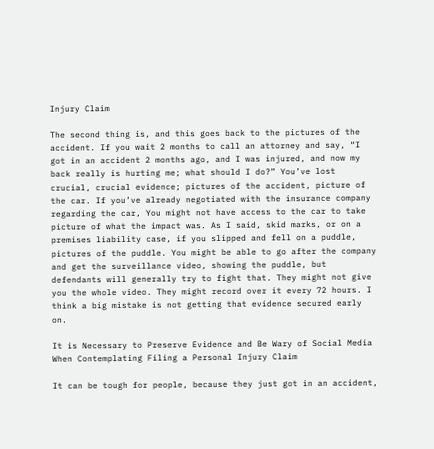Injury Claim

The second thing is, and this goes back to the pictures of the accident. If you wait 2 months to call an attorney and say, “I got in an accident 2 months ago, and I was injured, and now my back really is hurting me; what should I do?” You’ve lost crucial, crucial evidence; pictures of the accident, picture of the car. If you’ve already negotiated with the insurance company regarding the car, You might not have access to the car to take picture of what the impact was. As I said, skid marks, or on a premises liability case, if you slipped and fell on a puddle, pictures of the puddle. You might be able to go after the company and get the surveillance video, showing the puddle, but defendants will generally try to fight that. They might not give you the whole video. They might record over it every 72 hours. I think a big mistake is not getting that evidence secured early on.

It is Necessary to Preserve Evidence and Be Wary of Social Media When Contemplating Filing a Personal Injury Claim

It can be tough for people, because they just got in an accident,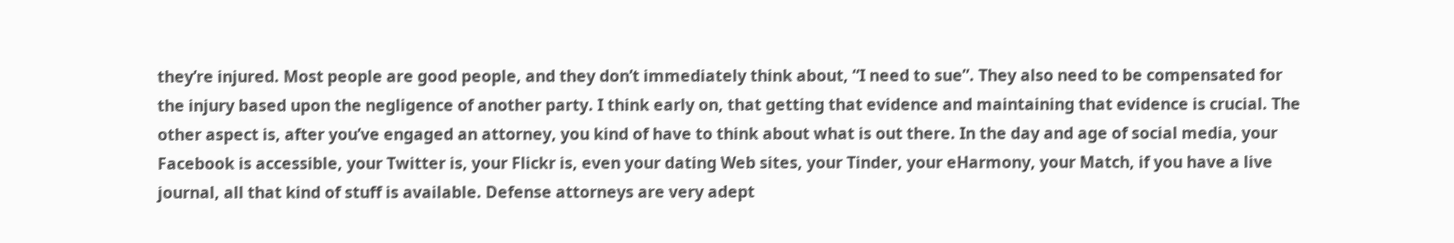they’re injured. Most people are good people, and they don’t immediately think about, “I need to sue”. They also need to be compensated for the injury based upon the negligence of another party. I think early on, that getting that evidence and maintaining that evidence is crucial. The other aspect is, after you’ve engaged an attorney, you kind of have to think about what is out there. In the day and age of social media, your Facebook is accessible, your Twitter is, your Flickr is, even your dating Web sites, your Tinder, your eHarmony, your Match, if you have a live journal, all that kind of stuff is available. Defense attorneys are very adept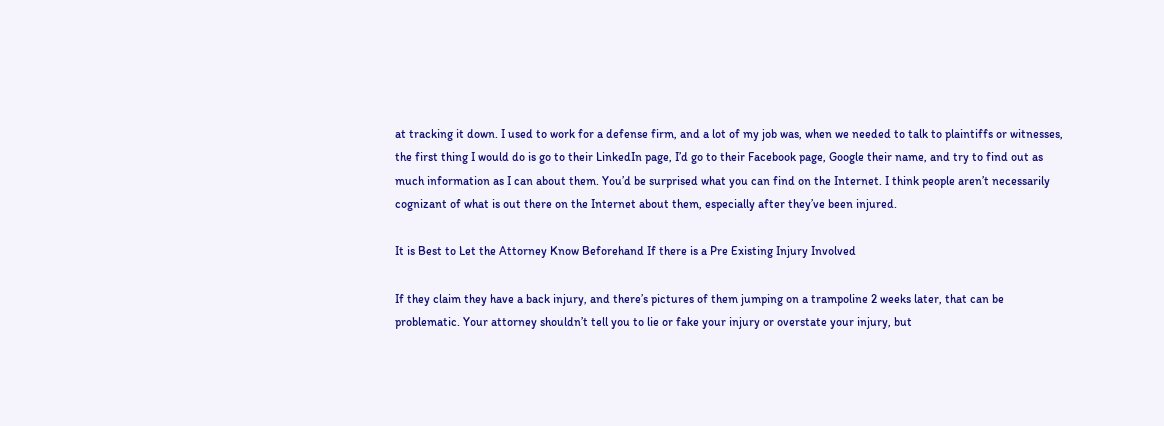at tracking it down. I used to work for a defense firm, and a lot of my job was, when we needed to talk to plaintiffs or witnesses, the first thing I would do is go to their LinkedIn page, I’d go to their Facebook page, Google their name, and try to find out as much information as I can about them. You’d be surprised what you can find on the Internet. I think people aren’t necessarily cognizant of what is out there on the Internet about them, especially after they’ve been injured.

It is Best to Let the Attorney Know Beforehand If there is a Pre Existing Injury Involved

If they claim they have a back injury, and there’s pictures of them jumping on a trampoline 2 weeks later, that can be problematic. Your attorney shouldn’t tell you to lie or fake your injury or overstate your injury, but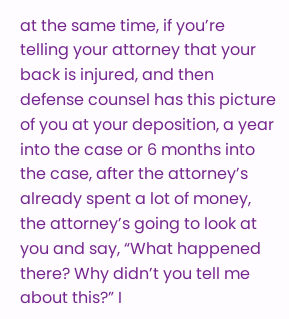at the same time, if you’re telling your attorney that your back is injured, and then defense counsel has this picture of you at your deposition, a year into the case or 6 months into the case, after the attorney’s already spent a lot of money, the attorney’s going to look at you and say, “What happened there? Why didn’t you tell me about this?” I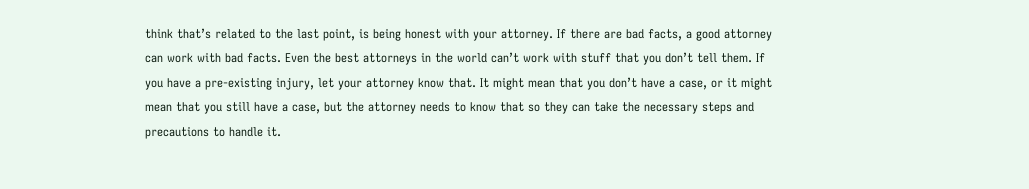think that’s related to the last point, is being honest with your attorney. If there are bad facts, a good attorney can work with bad facts. Even the best attorneys in the world can’t work with stuff that you don’t tell them. If you have a pre-existing injury, let your attorney know that. It might mean that you don’t have a case, or it might mean that you still have a case, but the attorney needs to know that so they can take the necessary steps and precautions to handle it.